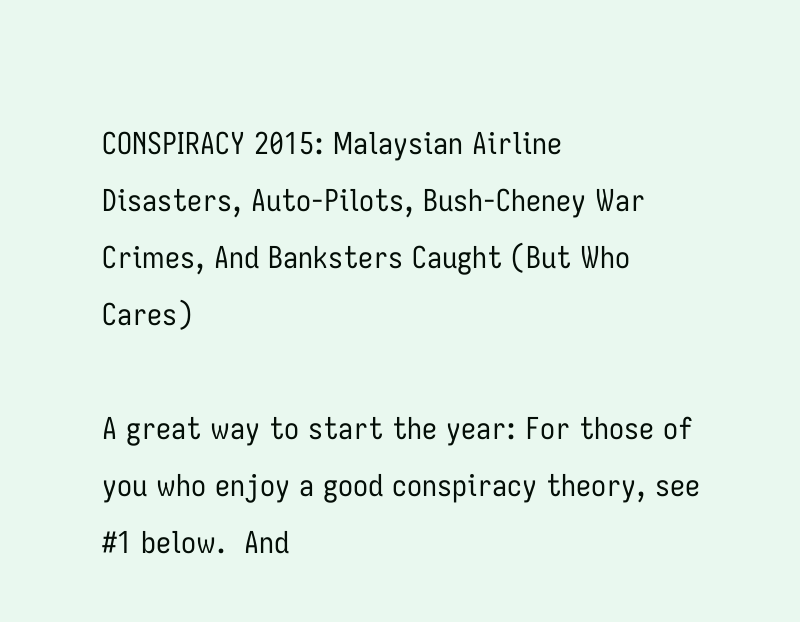CONSPIRACY 2015: Malaysian Airline Disasters, Auto-Pilots, Bush-Cheney War Crimes, And Banksters Caught (But Who Cares)

A great way to start the year: For those of you who enjoy a good conspiracy theory, see #1 below.  And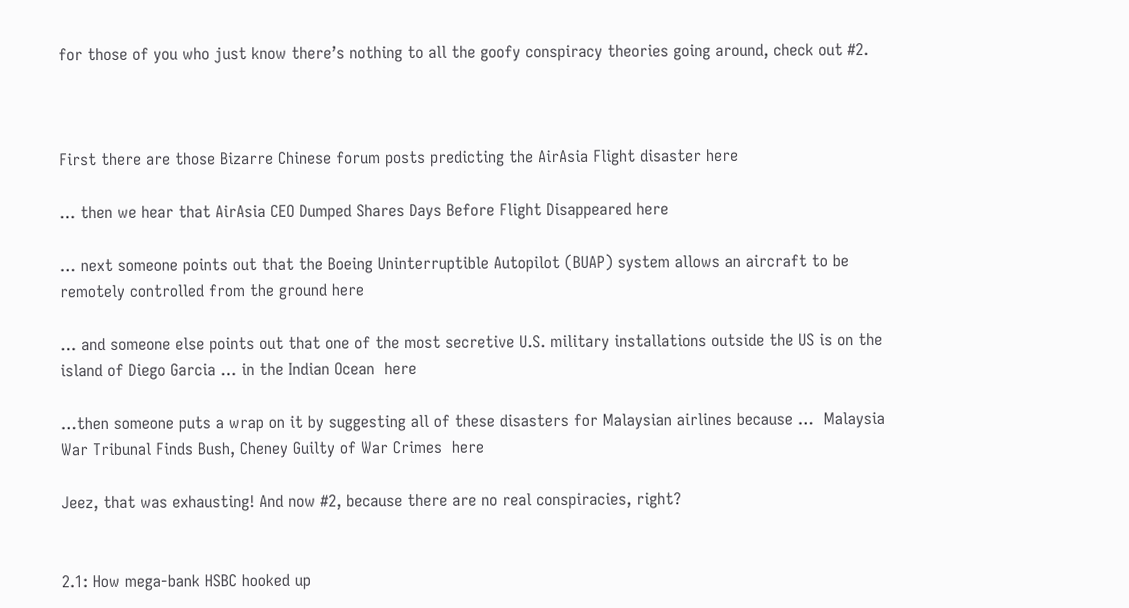for those of you who just know there’s nothing to all the goofy conspiracy theories going around, check out #2.



First there are those Bizarre Chinese forum posts predicting the AirAsia Flight disaster here

… then we hear that AirAsia CEO Dumped Shares Days Before Flight Disappeared here

… next someone points out that the Boeing Uninterruptible Autopilot (BUAP) system allows an aircraft to be remotely controlled from the ground here

… and someone else points out that one of the most secretive U.S. military installations outside the US is on the island of Diego Garcia … in the Indian Ocean  here

…then someone puts a wrap on it by suggesting all of these disasters for Malaysian airlines because …  Malaysia War Tribunal Finds Bush, Cheney Guilty of War Crimes  here

Jeez, that was exhausting! And now #2, because there are no real conspiracies, right?


2.1: How mega-bank HSBC hooked up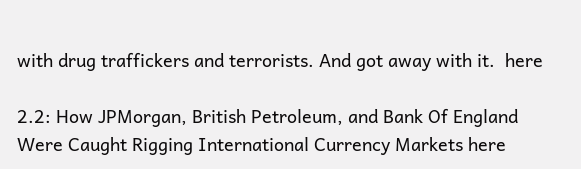with drug traffickers and terrorists. And got away with it.  here

2.2: How JPMorgan, British Petroleum, and Bank Of England Were Caught Rigging International Currency Markets here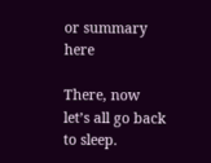or summary here

There, now let’s all go back to sleep.